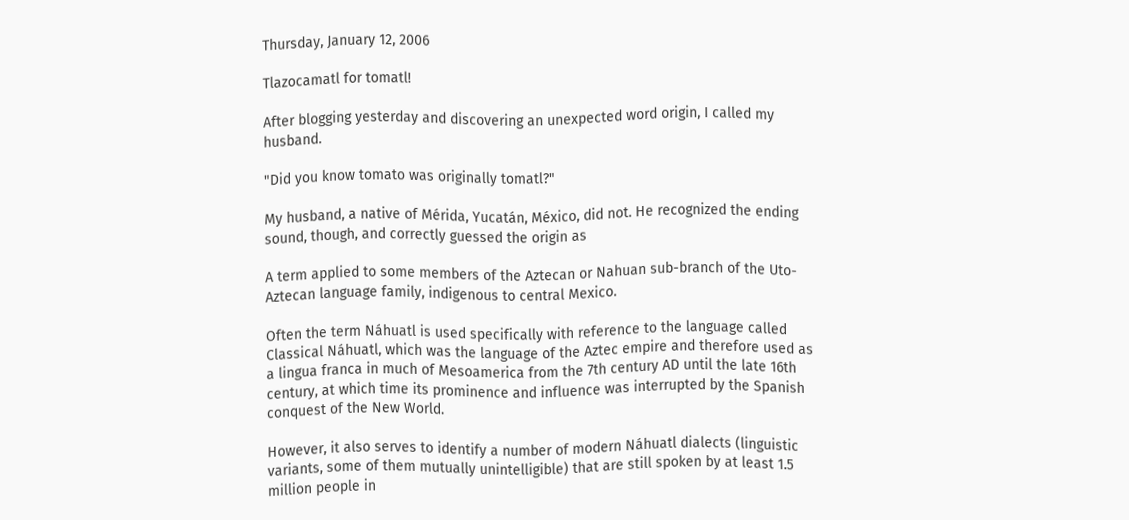Thursday, January 12, 2006

Tlazocamatl for tomatl!

After blogging yesterday and discovering an unexpected word origin, I called my husband.

"Did you know tomato was originally tomatl?"

My husband, a native of Mérida, Yucatán, México, did not. He recognized the ending sound, though, and correctly guessed the origin as

A term applied to some members of the Aztecan or Nahuan sub-branch of the Uto-Aztecan language family, indigenous to central Mexico.

Often the term Náhuatl is used specifically with reference to the language called Classical Náhuatl, which was the language of the Aztec empire and therefore used as a lingua franca in much of Mesoamerica from the 7th century AD until the late 16th century, at which time its prominence and influence was interrupted by the Spanish conquest of the New World.

However, it also serves to identify a number of modern Náhuatl dialects (linguistic variants, some of them mutually unintelligible) that are still spoken by at least 1.5 million people in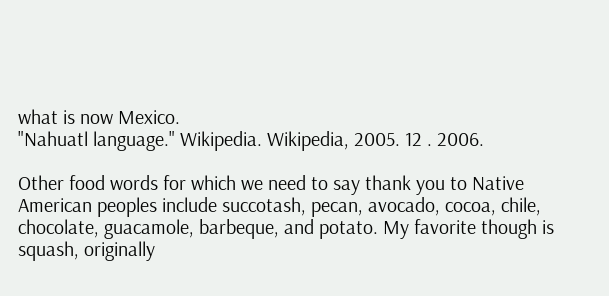what is now Mexico.
"Nahuatl language." Wikipedia. Wikipedia, 2005. 12 . 2006.

Other food words for which we need to say thank you to Native American peoples include succotash, pecan, avocado, cocoa, chile, chocolate, guacamole, barbeque, and potato. My favorite though is squash, originally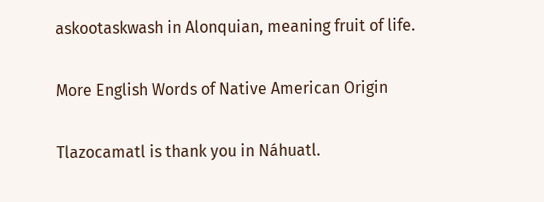askootaskwash in Alonquian, meaning fruit of life.

More English Words of Native American Origin

Tlazocamatl is thank you in Náhuatl.